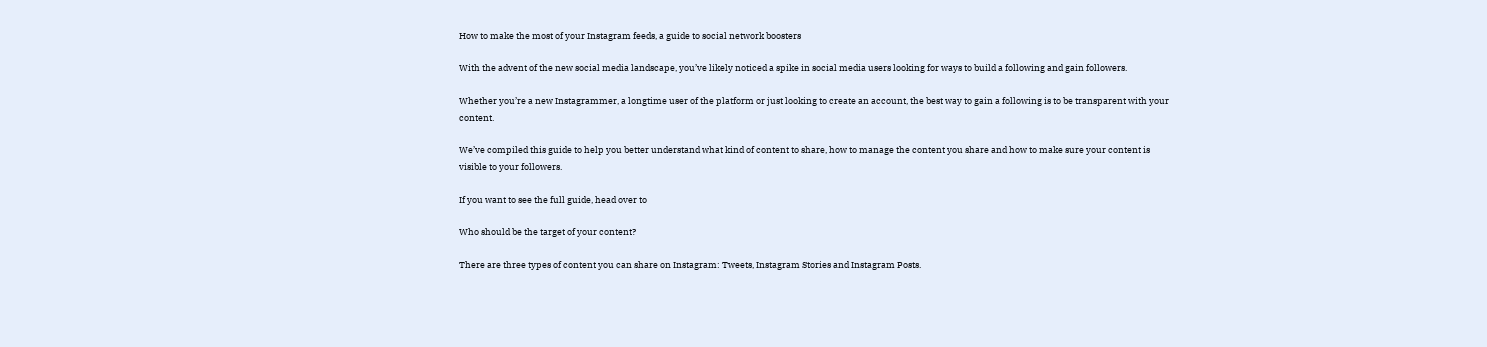How to make the most of your Instagram feeds, a guide to social network boosters

With the advent of the new social media landscape, you’ve likely noticed a spike in social media users looking for ways to build a following and gain followers.

Whether you’re a new Instagrammer, a longtime user of the platform or just looking to create an account, the best way to gain a following is to be transparent with your content.

We’ve compiled this guide to help you better understand what kind of content to share, how to manage the content you share and how to make sure your content is visible to your followers.

If you want to see the full guide, head over to

Who should be the target of your content?

There are three types of content you can share on Instagram: Tweets, Instagram Stories and Instagram Posts.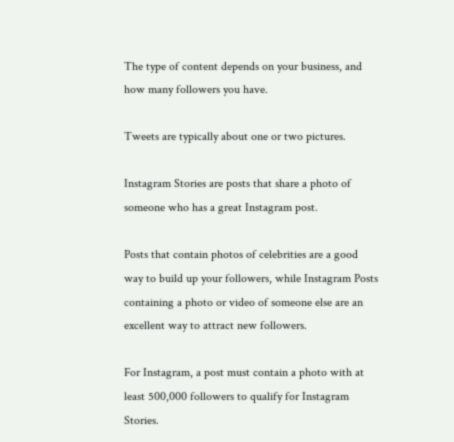The type of content depends on your business, and how many followers you have.

Tweets are typically about one or two pictures.

Instagram Stories are posts that share a photo of someone who has a great Instagram post.

Posts that contain photos of celebrities are a good way to build up your followers, while Instagram Posts containing a photo or video of someone else are an excellent way to attract new followers.

For Instagram, a post must contain a photo with at least 500,000 followers to qualify for Instagram Stories.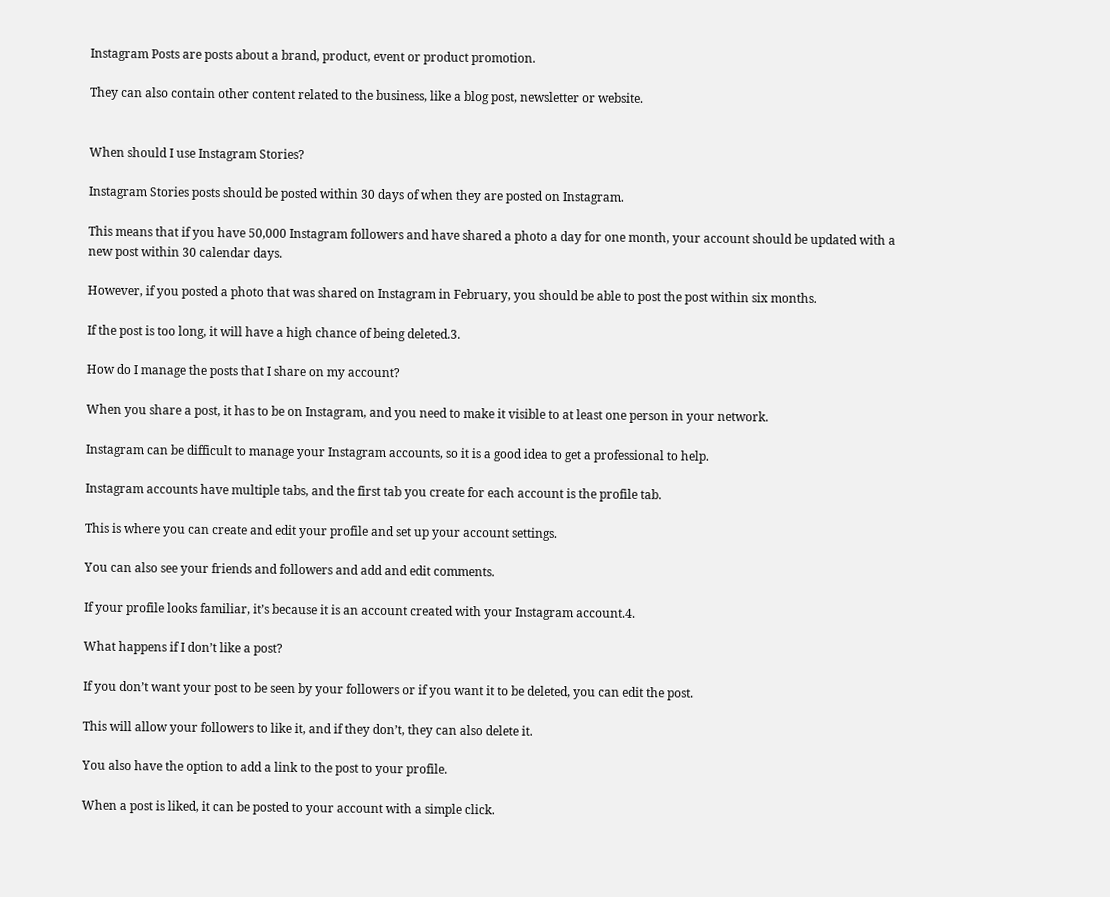Instagram Posts are posts about a brand, product, event or product promotion.

They can also contain other content related to the business, like a blog post, newsletter or website.


When should I use Instagram Stories?

Instagram Stories posts should be posted within 30 days of when they are posted on Instagram.

This means that if you have 50,000 Instagram followers and have shared a photo a day for one month, your account should be updated with a new post within 30 calendar days.

However, if you posted a photo that was shared on Instagram in February, you should be able to post the post within six months.

If the post is too long, it will have a high chance of being deleted.3.

How do I manage the posts that I share on my account?

When you share a post, it has to be on Instagram, and you need to make it visible to at least one person in your network.

Instagram can be difficult to manage your Instagram accounts, so it is a good idea to get a professional to help.

Instagram accounts have multiple tabs, and the first tab you create for each account is the profile tab.

This is where you can create and edit your profile and set up your account settings.

You can also see your friends and followers and add and edit comments.

If your profile looks familiar, it’s because it is an account created with your Instagram account.4.

What happens if I don’t like a post?

If you don’t want your post to be seen by your followers or if you want it to be deleted, you can edit the post.

This will allow your followers to like it, and if they don’t, they can also delete it.

You also have the option to add a link to the post to your profile.

When a post is liked, it can be posted to your account with a simple click.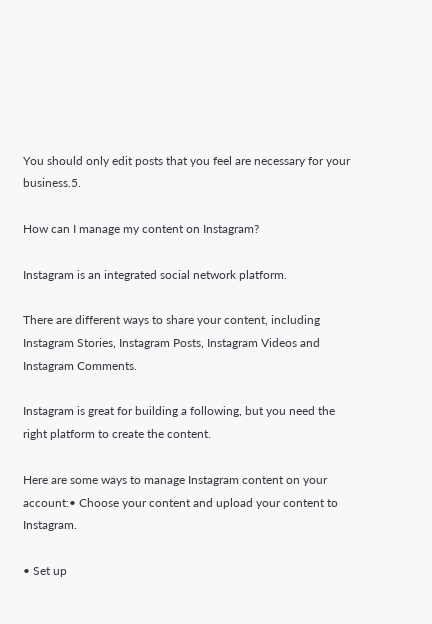You should only edit posts that you feel are necessary for your business.5.

How can I manage my content on Instagram?

Instagram is an integrated social network platform.

There are different ways to share your content, including Instagram Stories, Instagram Posts, Instagram Videos and Instagram Comments.

Instagram is great for building a following, but you need the right platform to create the content.

Here are some ways to manage Instagram content on your account:• Choose your content and upload your content to Instagram.

• Set up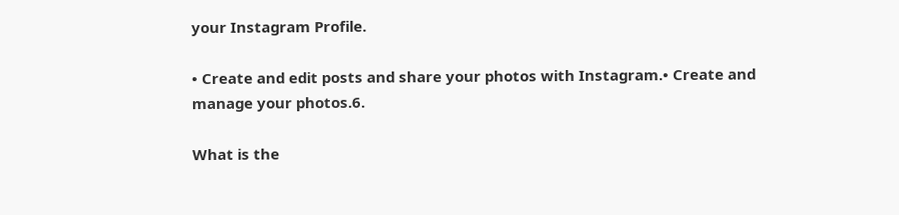your Instagram Profile.

• Create and edit posts and share your photos with Instagram.• Create and manage your photos.6.

What is the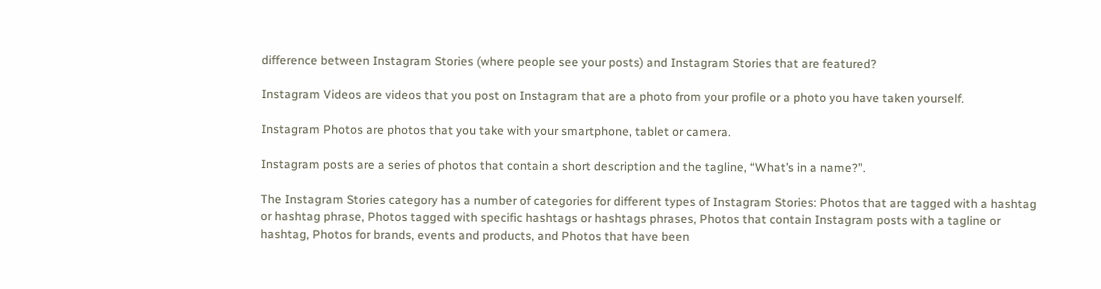difference between Instagram Stories (where people see your posts) and Instagram Stories that are featured?

Instagram Videos are videos that you post on Instagram that are a photo from your profile or a photo you have taken yourself.

Instagram Photos are photos that you take with your smartphone, tablet or camera.

Instagram posts are a series of photos that contain a short description and the tagline, “What’s in a name?”.

The Instagram Stories category has a number of categories for different types of Instagram Stories: Photos that are tagged with a hashtag or hashtag phrase, Photos tagged with specific hashtags or hashtags phrases, Photos that contain Instagram posts with a tagline or hashtag, Photos for brands, events and products, and Photos that have been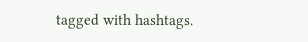tagged with hashtags.